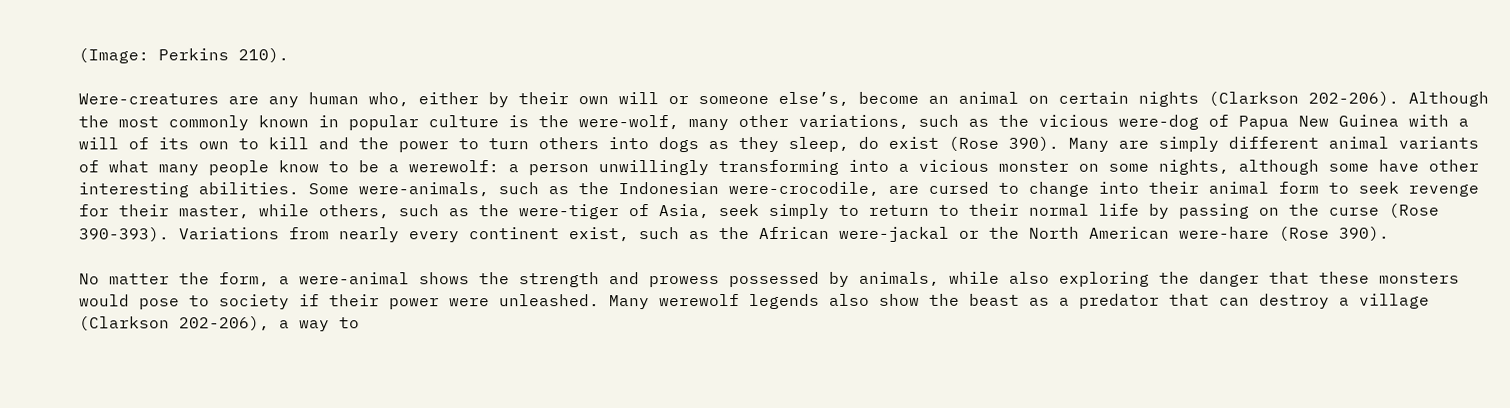(Image: Perkins 210).

Were-creatures are any human who, either by their own will or someone else’s, become an animal on certain nights (Clarkson 202-206). Although the most commonly known in popular culture is the were-wolf, many other variations, such as the vicious were-dog of Papua New Guinea with a will of its own to kill and the power to turn others into dogs as they sleep, do exist (Rose 390). Many are simply different animal variants of what many people know to be a werewolf: a person unwillingly transforming into a vicious monster on some nights, although some have other interesting abilities. Some were-animals, such as the Indonesian were-crocodile, are cursed to change into their animal form to seek revenge for their master, while others, such as the were-tiger of Asia, seek simply to return to their normal life by passing on the curse (Rose 390-393). Variations from nearly every continent exist, such as the African were-jackal or the North American were-hare (Rose 390).

No matter the form, a were-animal shows the strength and prowess possessed by animals, while also exploring the danger that these monsters would pose to society if their power were unleashed. Many werewolf legends also show the beast as a predator that can destroy a village (Clarkson 202-206), a way to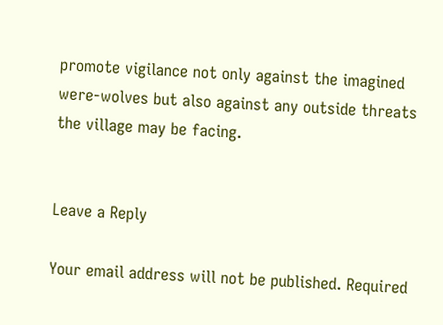promote vigilance not only against the imagined were-wolves but also against any outside threats the village may be facing.


Leave a Reply

Your email address will not be published. Required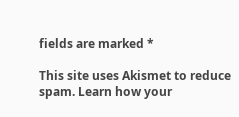fields are marked *

This site uses Akismet to reduce spam. Learn how your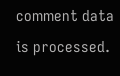comment data is processed.